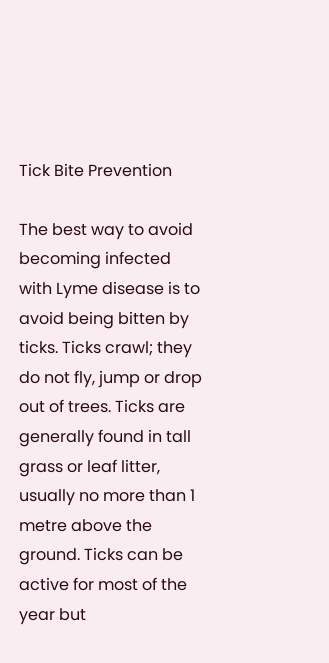Tick Bite Prevention

The best way to avoid becoming infected with Lyme disease is to avoid being bitten by ticks. Ticks crawl; they do not fly, jump or drop out of trees. Ticks are generally found in tall grass or leaf litter, usually no more than 1 metre above the ground. Ticks can be active for most of the year but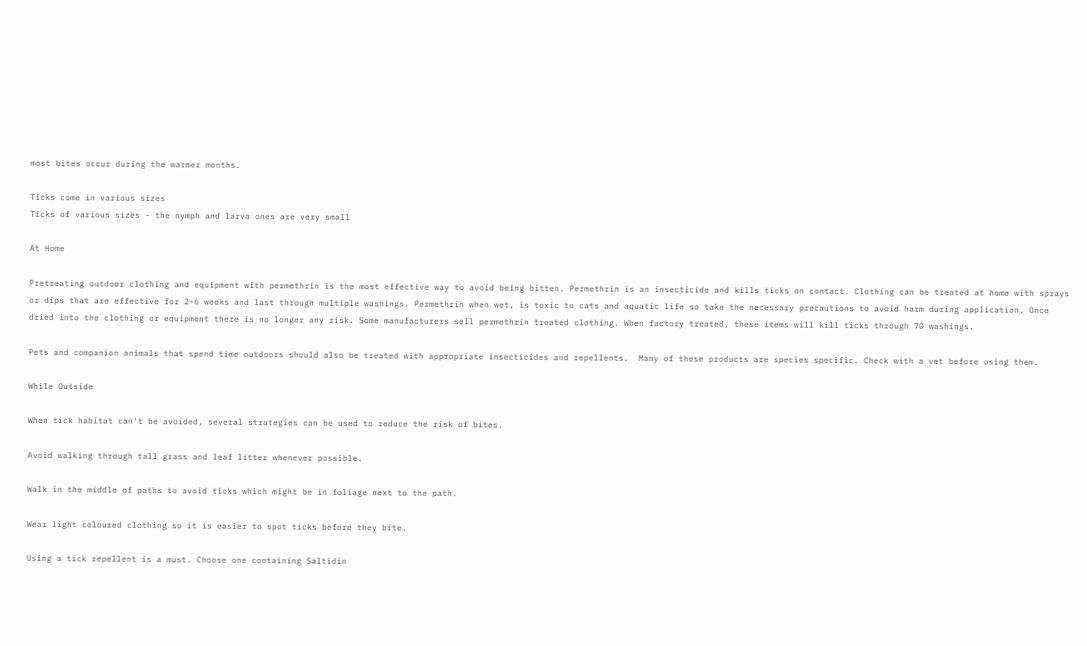most bites occur during the warmer months.

Ticks come in various sizes
Ticks of various sizes - the nymph and larva ones are very small

At Home

Pretreating outdoor clothing and equipment with permethrin is the most effective way to avoid being bitten. Permethrin is an insecticide and kills ticks on contact. Clothing can be treated at home with sprays or dips that are effective for 2-6 weeks and last through multiple washings. Permethrin when wet, is toxic to cats and aquatic life so take the necessary precautions to avoid harm during application. Once dried into the clothing or equipment there is no longer any risk. Some manufacturers sell permethrin treated clothing. When factory treated, these items will kill ticks through 70 washings.

Pets and companion animals that spend time outdoors should also be treated with appropriate insecticides and repellents.  Many of these products are species specific. Check with a vet before using them.

While Outside

When tick habitat can't be avoided, several strategies can be used to reduce the risk of bites.

Avoid walking through tall grass and leaf litter whenever possible.

Walk in the middle of paths to avoid ticks which might be in foliage next to the path.

Wear light coloured clothing so it is easier to spot ticks before they bite.

Using a tick repellent is a must. Choose one containing Saltidin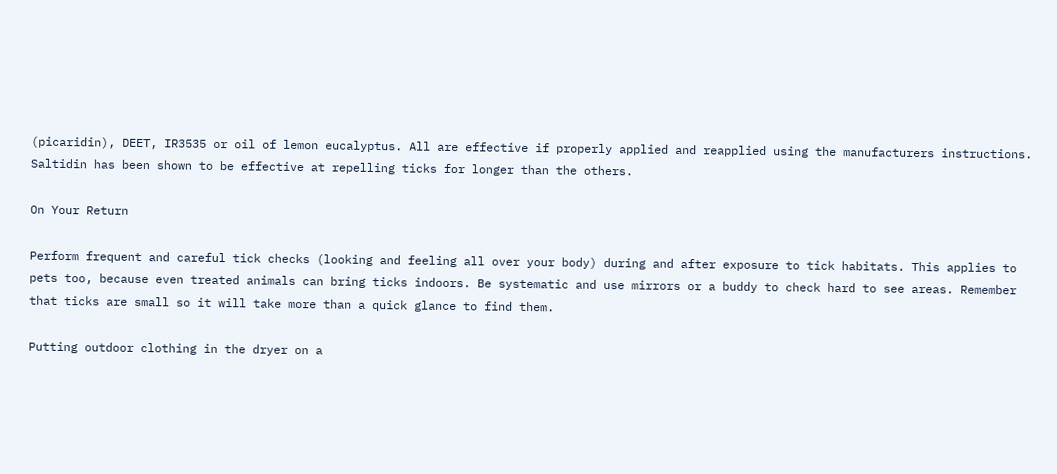(picaridin), DEET, IR3535 or oil of lemon eucalyptus. All are effective if properly applied and reapplied using the manufacturers instructions. Saltidin has been shown to be effective at repelling ticks for longer than the others.

On Your Return

Perform frequent and careful tick checks (looking and feeling all over your body) during and after exposure to tick habitats. This applies to pets too, because even treated animals can bring ticks indoors. Be systematic and use mirrors or a buddy to check hard to see areas. Remember that ticks are small so it will take more than a quick glance to find them.

Putting outdoor clothing in the dryer on a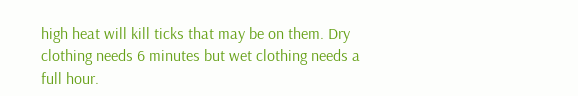high heat will kill ticks that may be on them. Dry clothing needs 6 minutes but wet clothing needs a full hour.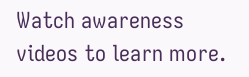Watch awareness videos to learn more.